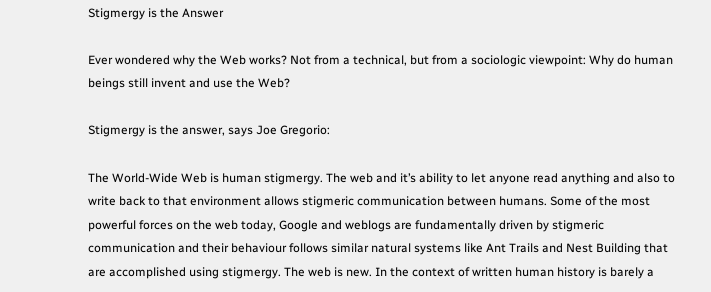Stigmergy is the Answer

Ever wondered why the Web works? Not from a technical, but from a sociologic viewpoint: Why do human beings still invent and use the Web?

Stigmergy is the answer, says Joe Gregorio:

The World-Wide Web is human stigmergy. The web and it’s ability to let anyone read anything and also to write back to that environment allows stigmeric communication between humans. Some of the most powerful forces on the web today, Google and weblogs are fundamentally driven by stigmeric communication and their behaviour follows similar natural systems like Ant Trails and Nest Building that are accomplished using stigmergy. The web is new. In the context of written human history is barely a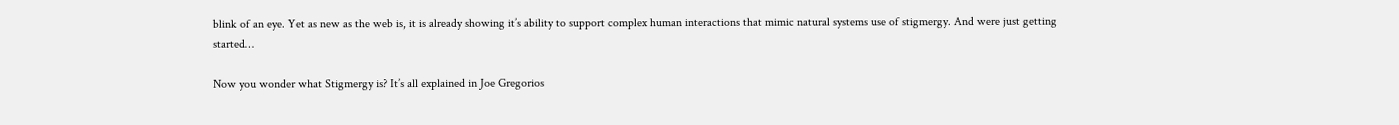blink of an eye. Yet as new as the web is, it is already showing it’s ability to support complex human interactions that mimic natural systems use of stigmergy. And were just getting started…

Now you wonder what Stigmergy is? It’s all explained in Joe Gregorios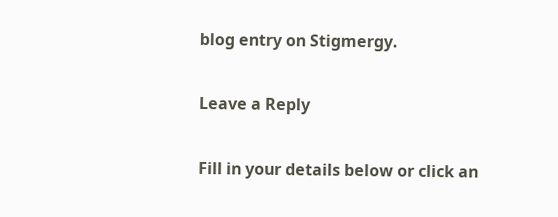blog entry on Stigmergy.

Leave a Reply

Fill in your details below or click an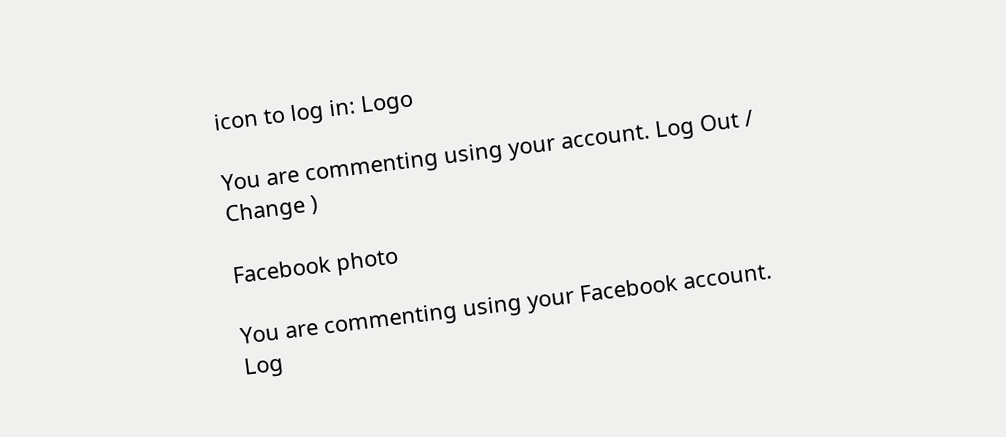icon to log in: Logo

You are commenting using your account. Log Out /  Change )

Facebook photo

You are commenting using your Facebook account. Log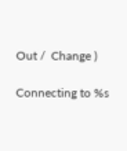Out /  Change )

Connecting to %s